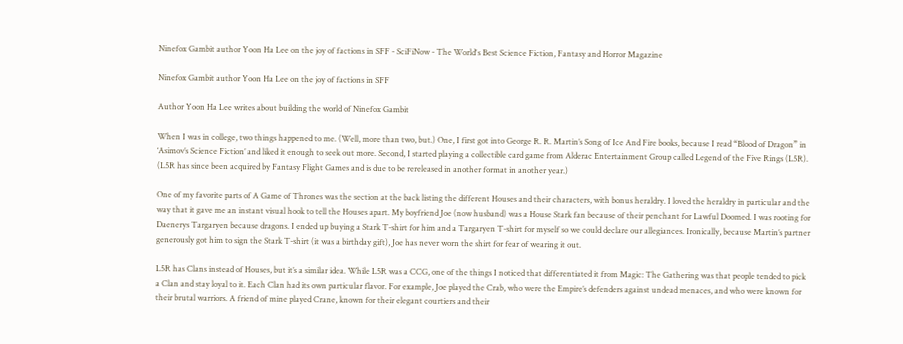Ninefox Gambit author Yoon Ha Lee on the joy of factions in SFF - SciFiNow - The World's Best Science Fiction, Fantasy and Horror Magazine

Ninefox Gambit author Yoon Ha Lee on the joy of factions in SFF

Author Yoon Ha Lee writes about building the world of Ninefox Gambit

When I was in college, two things happened to me. (Well, more than two, but.) One, I first got into George R. R. Martin’s Song of Ice And Fire books, because I read “Blood of Dragon” in ‘Asimov’s Science Fiction’ and liked it enough to seek out more. Second, I started playing a collectible card game from Alderac Entertainment Group called Legend of the Five Rings (L5R). (L5R has since been acquired by Fantasy Flight Games and is due to be rereleased in another format in another year.)

One of my favorite parts of A Game of Thrones was the section at the back listing the different Houses and their characters, with bonus heraldry. I loved the heraldry in particular and the way that it gave me an instant visual hook to tell the Houses apart. My boyfriend Joe (now husband) was a House Stark fan because of their penchant for Lawful Doomed. I was rooting for Daenerys Targaryen because dragons. I ended up buying a Stark T-shirt for him and a Targaryen T-shirt for myself so we could declare our allegiances. Ironically, because Martin’s partner generously got him to sign the Stark T-shirt (it was a birthday gift), Joe has never worn the shirt for fear of wearing it out.

L5R has Clans instead of Houses, but it’s a similar idea. While L5R was a CCG, one of the things I noticed that differentiated it from Magic: The Gathering was that people tended to pick a Clan and stay loyal to it. Each Clan had its own particular flavor. For example, Joe played the Crab, who were the Empire’s defenders against undead menaces, and who were known for their brutal warriors. A friend of mine played Crane, known for their elegant courtiers and their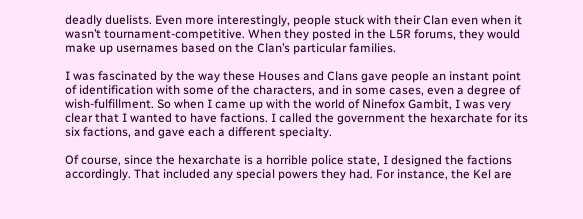deadly duelists. Even more interestingly, people stuck with their Clan even when it wasn’t tournament-competitive. When they posted in the L5R forums, they would make up usernames based on the Clan’s particular families.

I was fascinated by the way these Houses and Clans gave people an instant point of identification with some of the characters, and in some cases, even a degree of wish-fulfillment. So when I came up with the world of Ninefox Gambit, I was very clear that I wanted to have factions. I called the government the hexarchate for its six factions, and gave each a different specialty.

Of course, since the hexarchate is a horrible police state, I designed the factions accordingly. That included any special powers they had. For instance, the Kel are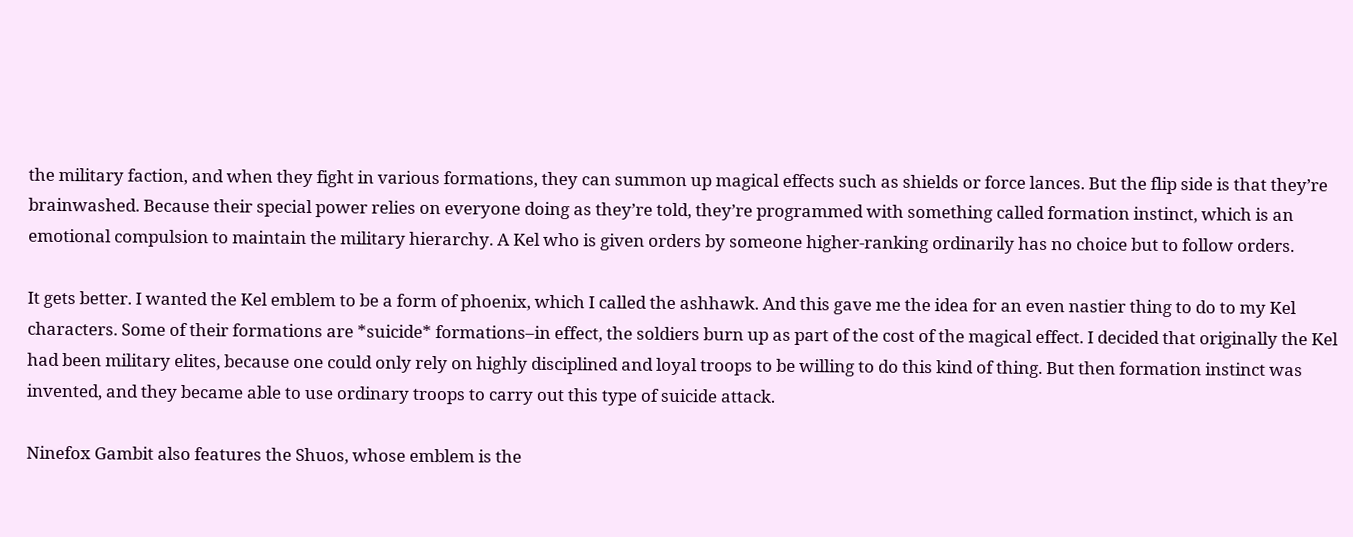the military faction, and when they fight in various formations, they can summon up magical effects such as shields or force lances. But the flip side is that they’re brainwashed. Because their special power relies on everyone doing as they’re told, they’re programmed with something called formation instinct, which is an emotional compulsion to maintain the military hierarchy. A Kel who is given orders by someone higher-ranking ordinarily has no choice but to follow orders.

It gets better. I wanted the Kel emblem to be a form of phoenix, which I called the ashhawk. And this gave me the idea for an even nastier thing to do to my Kel characters. Some of their formations are *suicide* formations–in effect, the soldiers burn up as part of the cost of the magical effect. I decided that originally the Kel had been military elites, because one could only rely on highly disciplined and loyal troops to be willing to do this kind of thing. But then formation instinct was invented, and they became able to use ordinary troops to carry out this type of suicide attack.

Ninefox Gambit also features the Shuos, whose emblem is the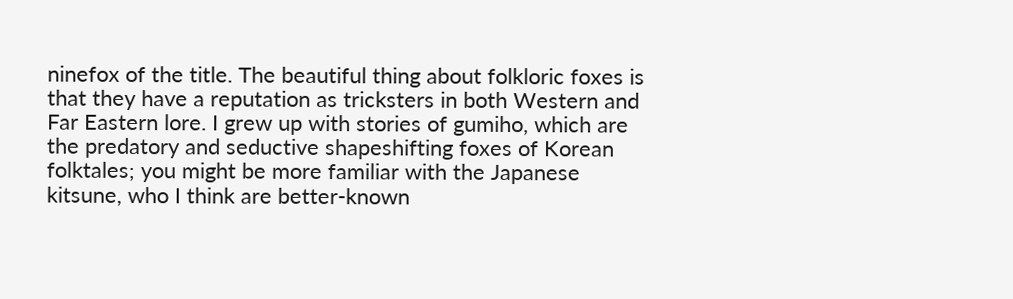ninefox of the title. The beautiful thing about folkloric foxes is that they have a reputation as tricksters in both Western and Far Eastern lore. I grew up with stories of gumiho, which are the predatory and seductive shapeshifting foxes of Korean folktales; you might be more familiar with the Japanese kitsune, who I think are better-known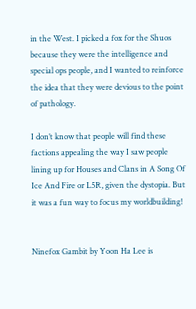in the West. I picked a fox for the Shuos because they were the intelligence and special ops people, and I wanted to reinforce the idea that they were devious to the point of pathology.

I don’t know that people will find these factions appealing the way I saw people lining up for Houses and Clans in A Song Of Ice And Fire or L5R, given the dystopia. But it was a fun way to focus my worldbuilding!


Ninefox Gambit by Yoon Ha Lee is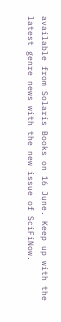available from Solaris Books on 16 June. Keep up with the latest genre news with the new issue of SciFiNow.